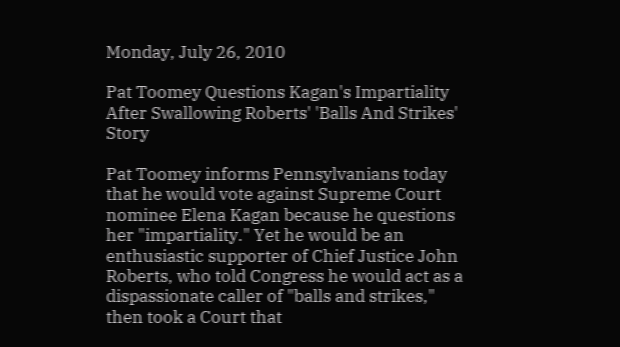Monday, July 26, 2010

Pat Toomey Questions Kagan's Impartiality After Swallowing Roberts' 'Balls And Strikes' Story

Pat Toomey informs Pennsylvanians today that he would vote against Supreme Court nominee Elena Kagan because he questions her "impartiality." Yet he would be an enthusiastic supporter of Chief Justice John Roberts, who told Congress he would act as a dispassionate caller of "balls and strikes," then took a Court that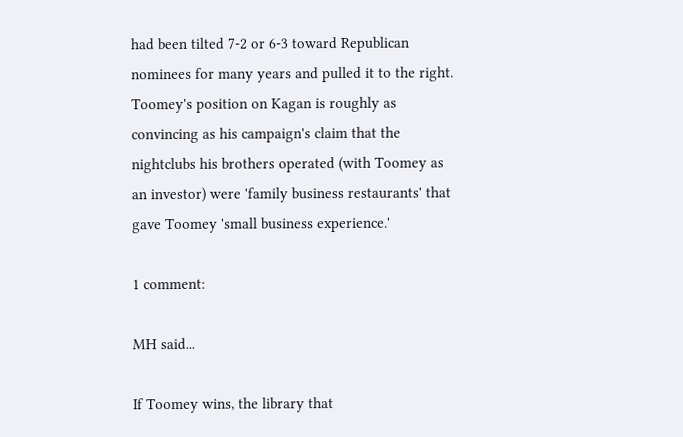had been tilted 7-2 or 6-3 toward Republican nominees for many years and pulled it to the right. Toomey's position on Kagan is roughly as convincing as his campaign's claim that the nightclubs his brothers operated (with Toomey as an investor) were 'family business restaurants' that gave Toomey 'small business experience.'

1 comment:

MH said...

If Toomey wins, the library that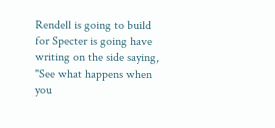Rendell is going to build for Specter is going have writing on the side saying, "See what happens when you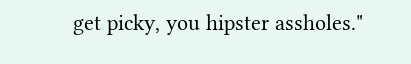get picky, you hipster assholes."